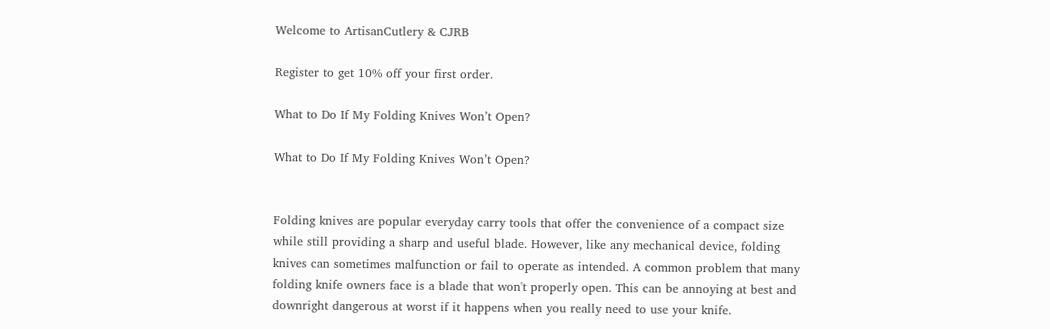Welcome to ArtisanCutlery & CJRB

Register to get 10% off your first order.

What to Do If My Folding Knives Won’t Open?

What to Do If My Folding Knives Won’t Open?


Folding knives are popular everyday carry tools that offer the convenience of a compact size while still providing a sharp and useful blade. However, like any mechanical device, folding knives can sometimes malfunction or fail to operate as intended. A common problem that many folding knife owners face is a blade that won't properly open. This can be annoying at best and downright dangerous at worst if it happens when you really need to use your knife.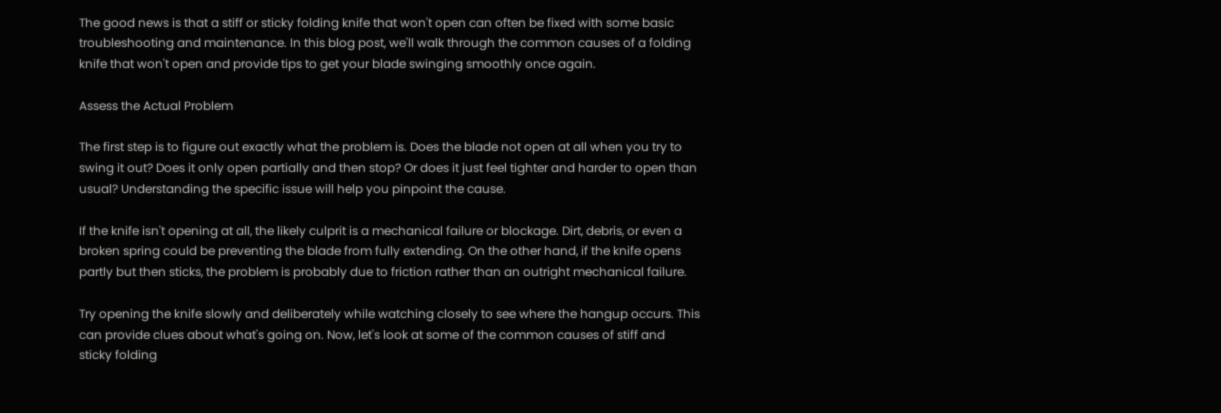The good news is that a stiff or sticky folding knife that won't open can often be fixed with some basic troubleshooting and maintenance. In this blog post, we'll walk through the common causes of a folding knife that won't open and provide tips to get your blade swinging smoothly once again.

Assess the Actual Problem

The first step is to figure out exactly what the problem is. Does the blade not open at all when you try to swing it out? Does it only open partially and then stop? Or does it just feel tighter and harder to open than usual? Understanding the specific issue will help you pinpoint the cause.

If the knife isn't opening at all, the likely culprit is a mechanical failure or blockage. Dirt, debris, or even a broken spring could be preventing the blade from fully extending. On the other hand, if the knife opens partly but then sticks, the problem is probably due to friction rather than an outright mechanical failure.

Try opening the knife slowly and deliberately while watching closely to see where the hangup occurs. This can provide clues about what's going on. Now, let's look at some of the common causes of stiff and sticky folding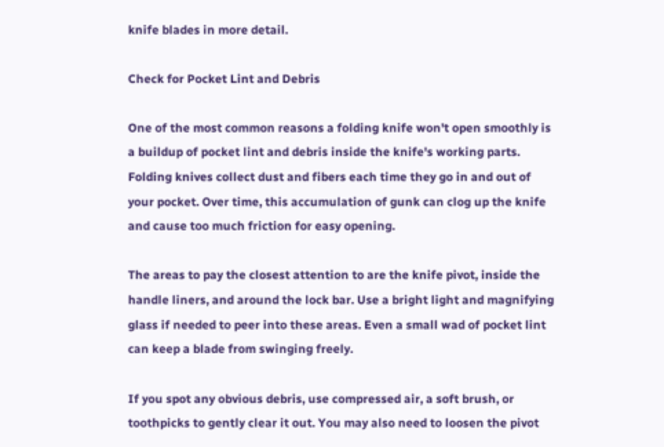knife blades in more detail.

Check for Pocket Lint and Debris

One of the most common reasons a folding knife won't open smoothly is a buildup of pocket lint and debris inside the knife's working parts. Folding knives collect dust and fibers each time they go in and out of your pocket. Over time, this accumulation of gunk can clog up the knife and cause too much friction for easy opening.

The areas to pay the closest attention to are the knife pivot, inside the handle liners, and around the lock bar. Use a bright light and magnifying glass if needed to peer into these areas. Even a small wad of pocket lint can keep a blade from swinging freely.

If you spot any obvious debris, use compressed air, a soft brush, or toothpicks to gently clear it out. You may also need to loosen the pivot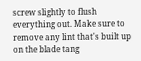screw slightly to flush everything out. Make sure to remove any lint that's built up on the blade tang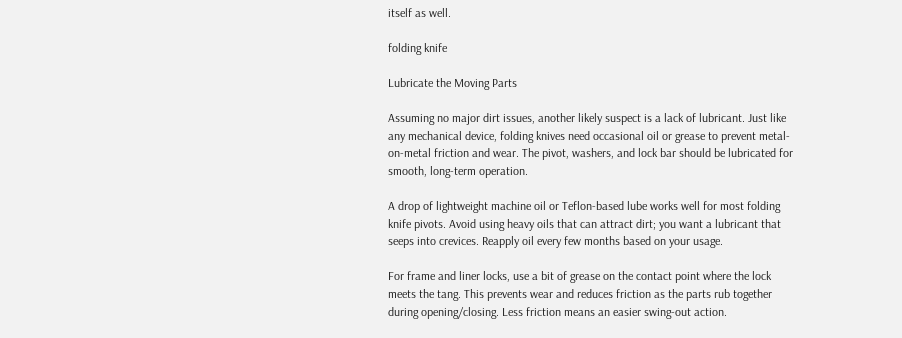itself as well.

folding knife

Lubricate the Moving Parts

Assuming no major dirt issues, another likely suspect is a lack of lubricant. Just like any mechanical device, folding knives need occasional oil or grease to prevent metal-on-metal friction and wear. The pivot, washers, and lock bar should be lubricated for smooth, long-term operation.

A drop of lightweight machine oil or Teflon-based lube works well for most folding knife pivots. Avoid using heavy oils that can attract dirt; you want a lubricant that seeps into crevices. Reapply oil every few months based on your usage.

For frame and liner locks, use a bit of grease on the contact point where the lock meets the tang. This prevents wear and reduces friction as the parts rub together during opening/closing. Less friction means an easier swing-out action.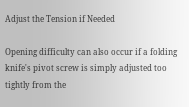Adjust the Tension if Needed

Opening difficulty can also occur if a folding knife's pivot screw is simply adjusted too tightly from the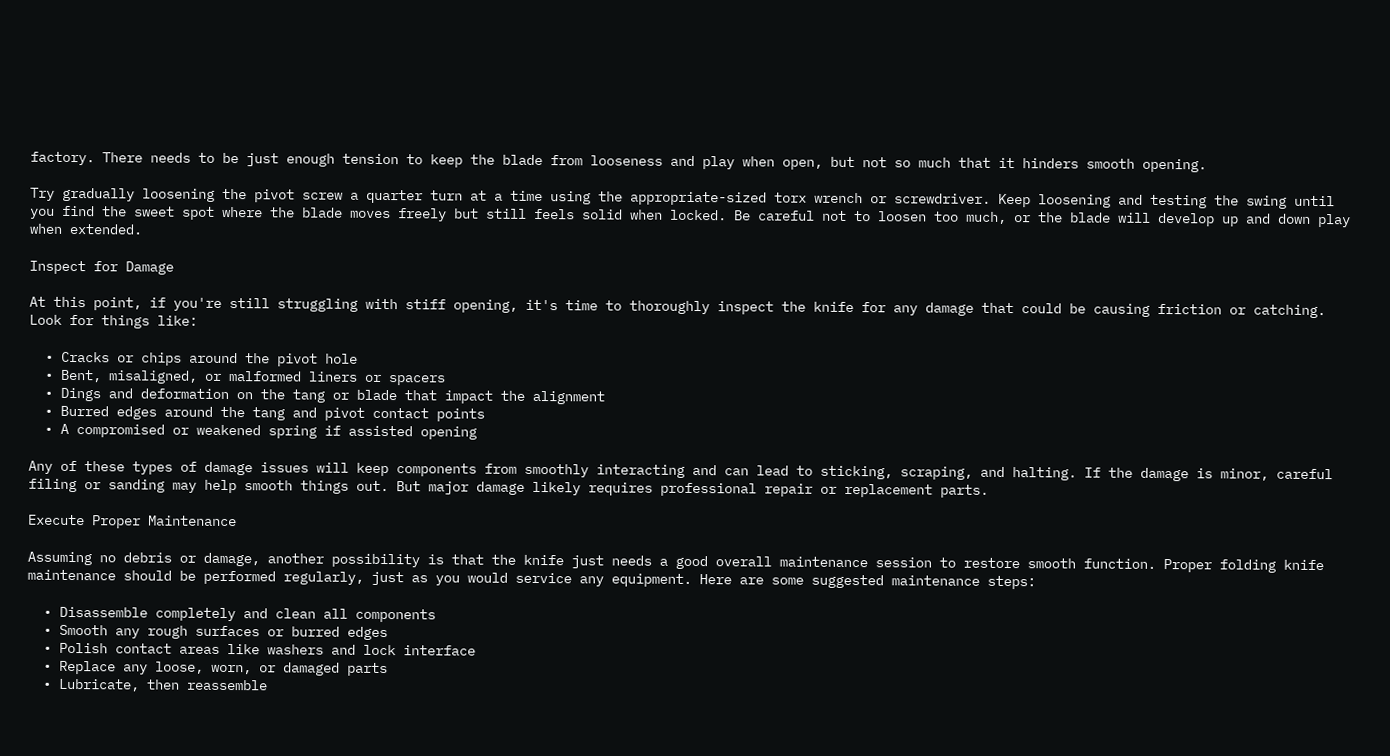factory. There needs to be just enough tension to keep the blade from looseness and play when open, but not so much that it hinders smooth opening.

Try gradually loosening the pivot screw a quarter turn at a time using the appropriate-sized torx wrench or screwdriver. Keep loosening and testing the swing until you find the sweet spot where the blade moves freely but still feels solid when locked. Be careful not to loosen too much, or the blade will develop up and down play when extended.

Inspect for Damage

At this point, if you're still struggling with stiff opening, it's time to thoroughly inspect the knife for any damage that could be causing friction or catching. Look for things like:

  • Cracks or chips around the pivot hole
  • Bent, misaligned, or malformed liners or spacers
  • Dings and deformation on the tang or blade that impact the alignment
  • Burred edges around the tang and pivot contact points
  • A compromised or weakened spring if assisted opening

Any of these types of damage issues will keep components from smoothly interacting and can lead to sticking, scraping, and halting. If the damage is minor, careful filing or sanding may help smooth things out. But major damage likely requires professional repair or replacement parts.

Execute Proper Maintenance

Assuming no debris or damage, another possibility is that the knife just needs a good overall maintenance session to restore smooth function. Proper folding knife maintenance should be performed regularly, just as you would service any equipment. Here are some suggested maintenance steps:

  • Disassemble completely and clean all components
  • Smooth any rough surfaces or burred edges
  • Polish contact areas like washers and lock interface
  • Replace any loose, worn, or damaged parts
  • Lubricate, then reassemble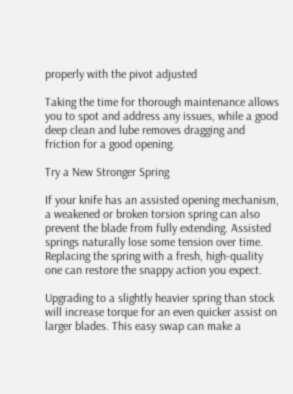properly with the pivot adjusted

Taking the time for thorough maintenance allows you to spot and address any issues, while a good deep clean and lube removes dragging and friction for a good opening.

Try a New Stronger Spring

If your knife has an assisted opening mechanism, a weakened or broken torsion spring can also prevent the blade from fully extending. Assisted springs naturally lose some tension over time. Replacing the spring with a fresh, high-quality one can restore the snappy action you expect.

Upgrading to a slightly heavier spring than stock will increase torque for an even quicker assist on larger blades. This easy swap can make a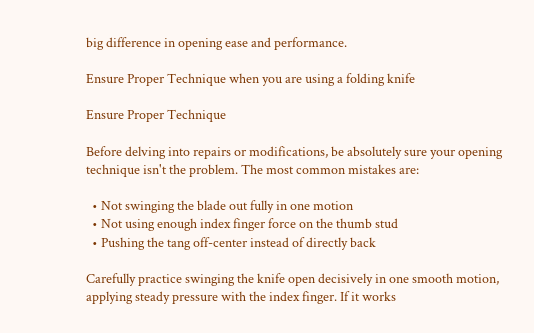big difference in opening ease and performance.

Ensure Proper Technique when you are using a folding knife

Ensure Proper Technique

Before delving into repairs or modifications, be absolutely sure your opening technique isn't the problem. The most common mistakes are:

  • Not swinging the blade out fully in one motion
  • Not using enough index finger force on the thumb stud
  • Pushing the tang off-center instead of directly back

Carefully practice swinging the knife open decisively in one smooth motion, applying steady pressure with the index finger. If it works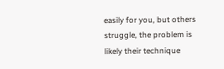easily for you, but others struggle, the problem is likely their technique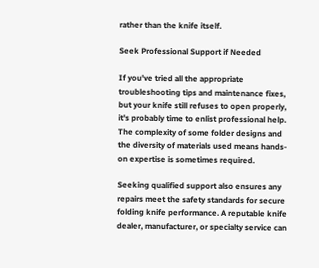rather than the knife itself.

Seek Professional Support if Needed

If you've tried all the appropriate troubleshooting tips and maintenance fixes, but your knife still refuses to open properly, it's probably time to enlist professional help. The complexity of some folder designs and the diversity of materials used means hands-on expertise is sometimes required.

Seeking qualified support also ensures any repairs meet the safety standards for secure folding knife performance. A reputable knife dealer, manufacturer, or specialty service can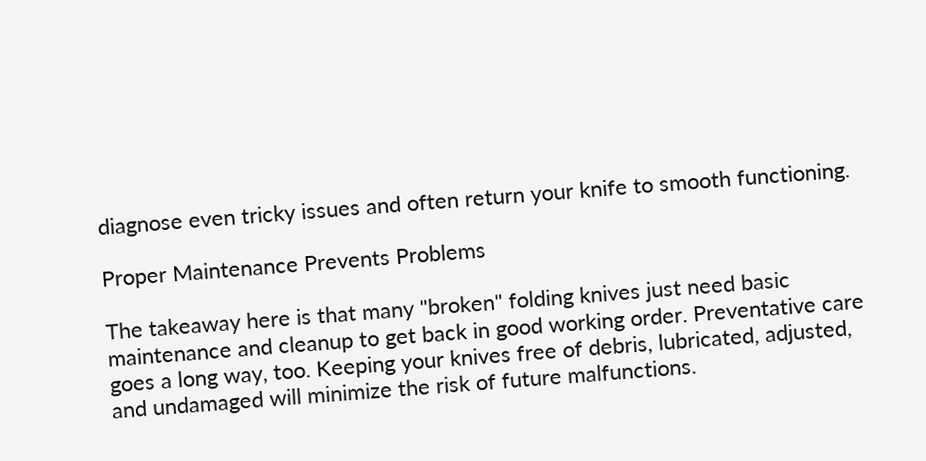diagnose even tricky issues and often return your knife to smooth functioning.

Proper Maintenance Prevents Problems

The takeaway here is that many "broken" folding knives just need basic maintenance and cleanup to get back in good working order. Preventative care goes a long way, too. Keeping your knives free of debris, lubricated, adjusted, and undamaged will minimize the risk of future malfunctions.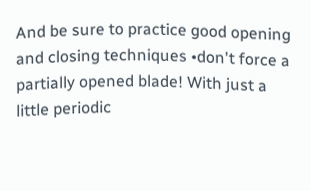And be sure to practice good opening and closing techniques •don't force a partially opened blade! With just a little periodic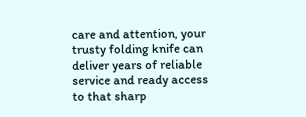care and attention, your trusty folding knife can deliver years of reliable service and ready access to that sharp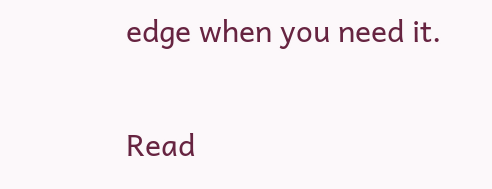edge when you need it.

Read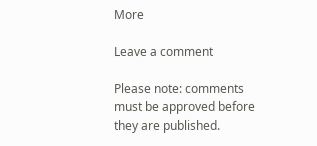More

Leave a comment

Please note: comments must be approved before they are published.